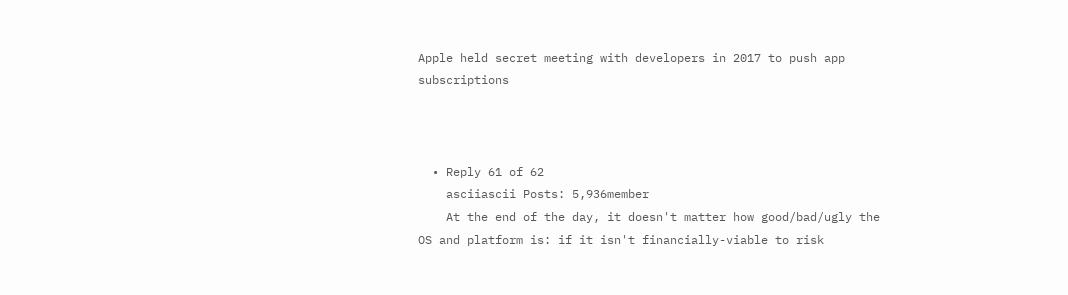Apple held secret meeting with developers in 2017 to push app subscriptions



  • Reply 61 of 62
    asciiascii Posts: 5,936member
    At the end of the day, it doesn't matter how good/bad/ugly the OS and platform is: if it isn't financially-viable to risk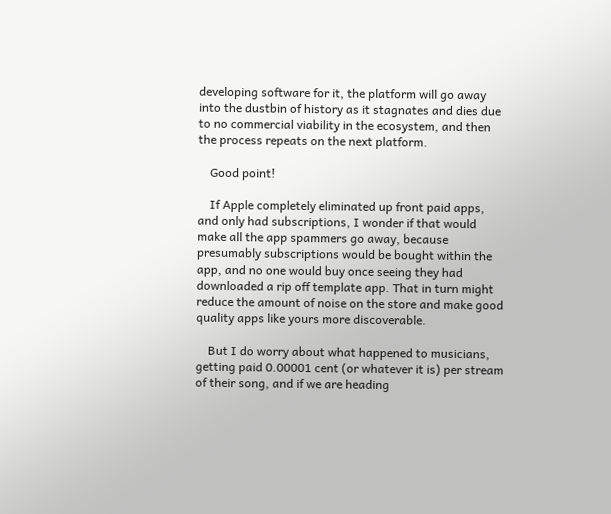developing software for it, the platform will go away into the dustbin of history as it stagnates and dies due to no commercial viability in the ecosystem, and then the process repeats on the next platform.

    Good point!

    If Apple completely eliminated up front paid apps, and only had subscriptions, I wonder if that would make all the app spammers go away, because presumably subscriptions would be bought within the app, and no one would buy once seeing they had downloaded a rip off template app. That in turn might reduce the amount of noise on the store and make good quality apps like yours more discoverable.

    But I do worry about what happened to musicians, getting paid 0.00001 cent (or whatever it is) per stream of their song, and if we are heading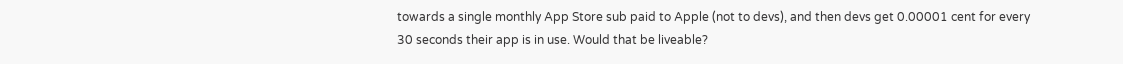towards a single monthly App Store sub paid to Apple (not to devs), and then devs get 0.00001 cent for every 30 seconds their app is in use. Would that be liveable?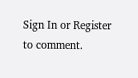Sign In or Register to comment.